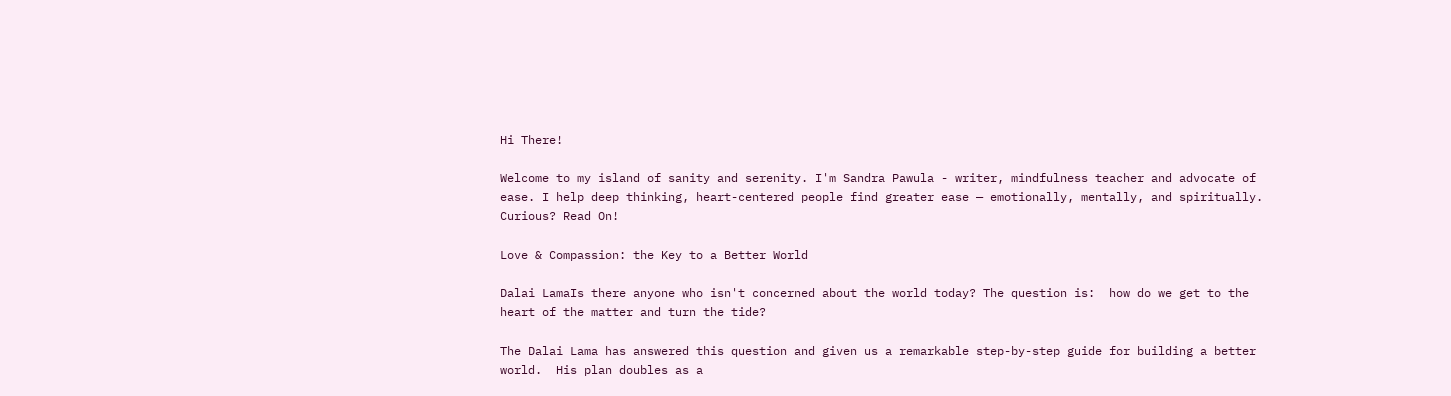Hi There!

Welcome to my island of sanity and serenity. I'm Sandra Pawula - writer, mindfulness teacher and advocate of ease. I help deep thinking, heart-centered people find greater ease — emotionally, mentally, and spiritually. Curious? Read On!

Love & Compassion: the Key to a Better World

Dalai LamaIs there anyone who isn't concerned about the world today? The question is:  how do we get to the heart of the matter and turn the tide?

The Dalai Lama has answered this question and given us a remarkable step-by-step guide for building a better world.  His plan doubles as a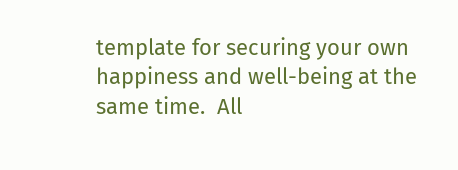template for securing your own happiness and well-being at the same time.  All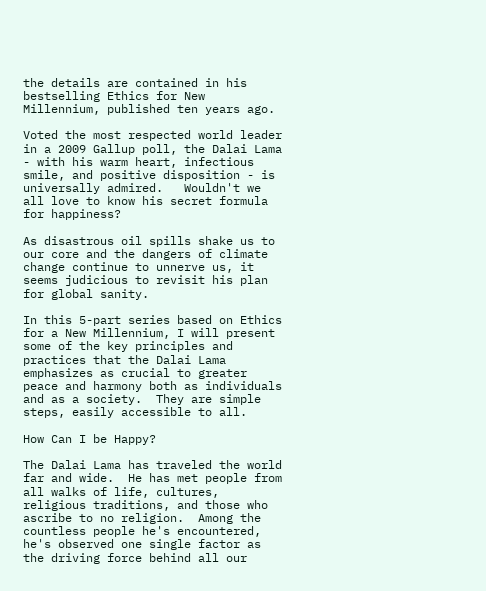the details are contained in his bestselling Ethics for New Millennium, published ten years ago.

Voted the most respected world leader in a 2009 Gallup poll, the Dalai Lama - with his warm heart, infectious smile, and positive disposition - is universally admired.   Wouldn't we all love to know his secret formula for happiness?

As disastrous oil spills shake us to our core and the dangers of climate change continue to unnerve us, it seems judicious to revisit his plan for global sanity.

In this 5-part series based on Ethics for a New Millennium, I will present some of the key principles and practices that the Dalai Lama emphasizes as crucial to greater peace and harmony both as individuals and as a society.  They are simple steps, easily accessible to all.

How Can I be Happy?

The Dalai Lama has traveled the world far and wide.  He has met people from all walks of life, cultures, religious traditions, and those who ascribe to no religion.  Among the countless people he's encountered, he's observed one single factor as the driving force behind all our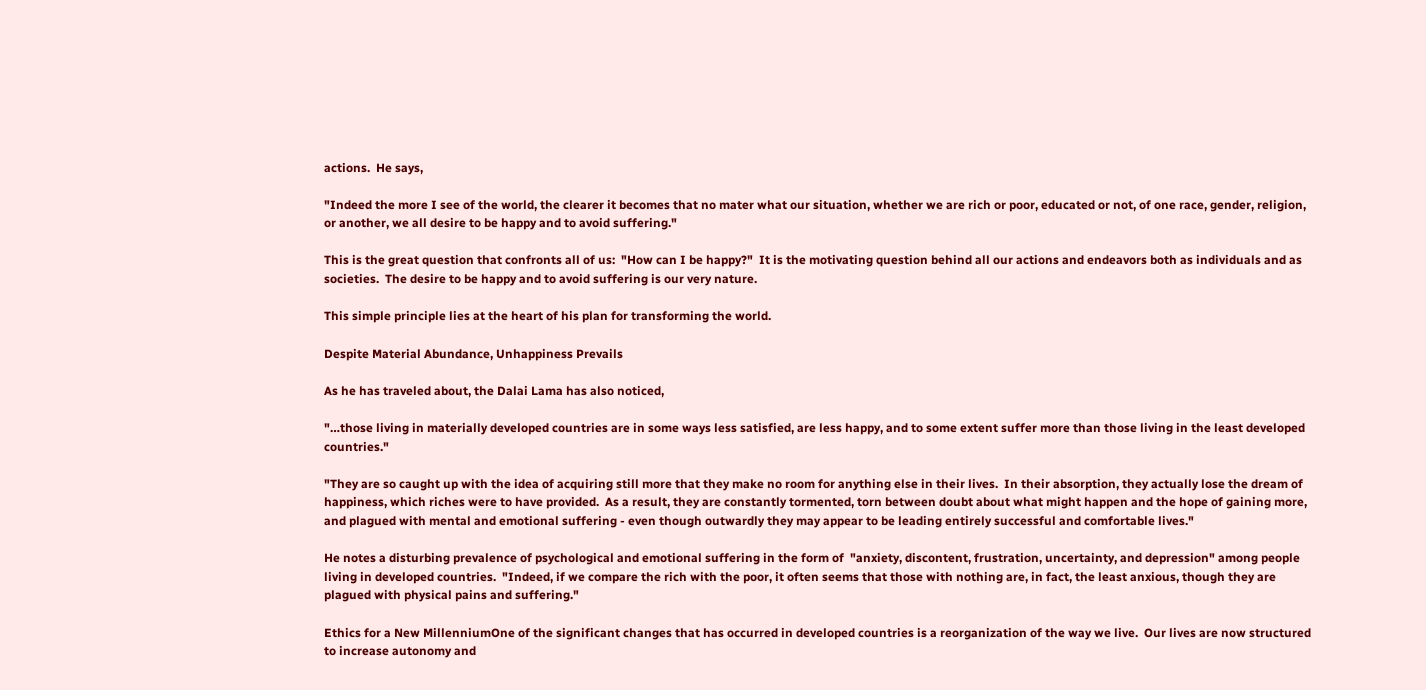actions.  He says,

"Indeed the more I see of the world, the clearer it becomes that no mater what our situation, whether we are rich or poor, educated or not, of one race, gender, religion, or another, we all desire to be happy and to avoid suffering."

This is the great question that confronts all of us:  "How can I be happy?"  It is the motivating question behind all our actions and endeavors both as individuals and as societies.  The desire to be happy and to avoid suffering is our very nature.

This simple principle lies at the heart of his plan for transforming the world.

Despite Material Abundance, Unhappiness Prevails

As he has traveled about, the Dalai Lama has also noticed,

"…those living in materially developed countries are in some ways less satisfied, are less happy, and to some extent suffer more than those living in the least developed countries."

"They are so caught up with the idea of acquiring still more that they make no room for anything else in their lives.  In their absorption, they actually lose the dream of happiness, which riches were to have provided.  As a result, they are constantly tormented, torn between doubt about what might happen and the hope of gaining more, and plagued with mental and emotional suffering - even though outwardly they may appear to be leading entirely successful and comfortable lives."

He notes a disturbing prevalence of psychological and emotional suffering in the form of  "anxiety, discontent, frustration, uncertainty, and depression" among people living in developed countries.  "Indeed, if we compare the rich with the poor, it often seems that those with nothing are, in fact, the least anxious, though they are plagued with physical pains and suffering."

Ethics for a New MillenniumOne of the significant changes that has occurred in developed countries is a reorganization of the way we live.  Our lives are now structured to increase autonomy and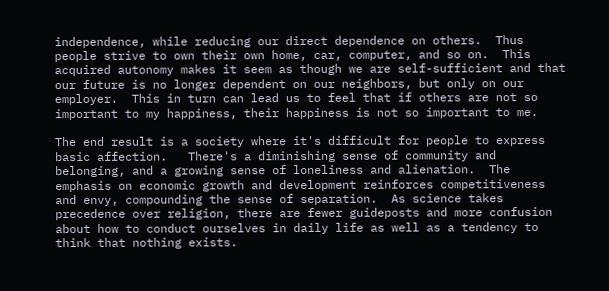independence, while reducing our direct dependence on others.  Thus people strive to own their own home, car, computer, and so on.  This acquired autonomy makes it seem as though we are self-sufficient and that our future is no longer dependent on our neighbors, but only on our employer.  This in turn can lead us to feel that if others are not so important to my happiness, their happiness is not so important to me.

The end result is a society where it's difficult for people to express basic affection.   There's a diminishing sense of community and belonging, and a growing sense of loneliness and alienation.  The emphasis on economic growth and development reinforces competitiveness and envy, compounding the sense of separation.  As science takes precedence over religion, there are fewer guideposts and more confusion about how to conduct ourselves in daily life as well as a tendency to think that nothing exists.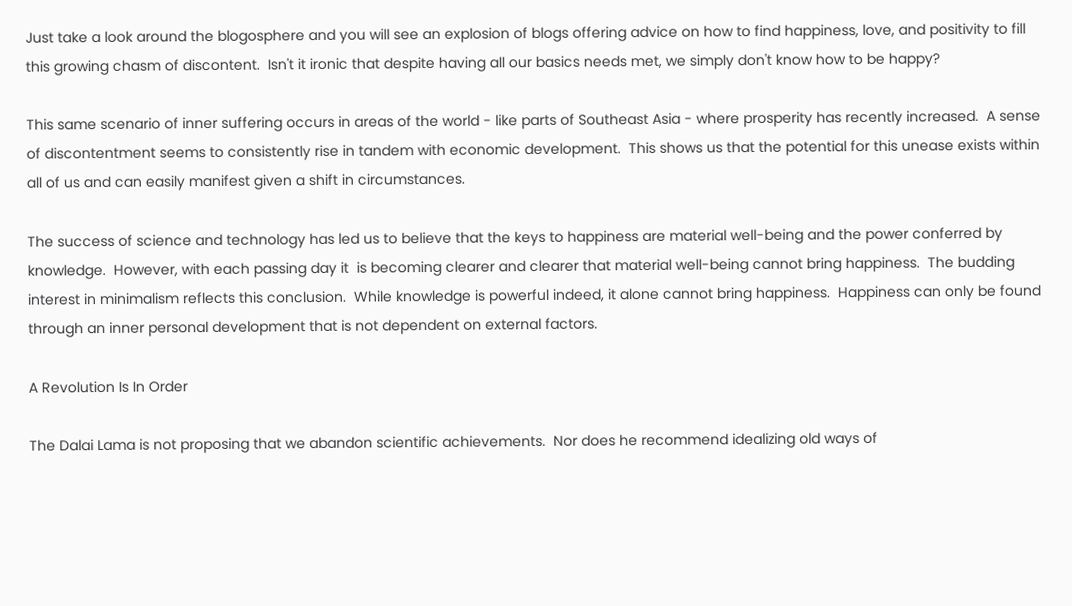Just take a look around the blogosphere and you will see an explosion of blogs offering advice on how to find happiness, love, and positivity to fill this growing chasm of discontent.  Isn't it ironic that despite having all our basics needs met, we simply don't know how to be happy?

This same scenario of inner suffering occurs in areas of the world - like parts of Southeast Asia - where prosperity has recently increased.  A sense of discontentment seems to consistently rise in tandem with economic development.  This shows us that the potential for this unease exists within all of us and can easily manifest given a shift in circumstances.

The success of science and technology has led us to believe that the keys to happiness are material well-being and the power conferred by knowledge.  However, with each passing day it  is becoming clearer and clearer that material well-being cannot bring happiness.  The budding interest in minimalism reflects this conclusion.  While knowledge is powerful indeed, it alone cannot bring happiness.  Happiness can only be found through an inner personal development that is not dependent on external factors.

A Revolution Is In Order

The Dalai Lama is not proposing that we abandon scientific achievements.  Nor does he recommend idealizing old ways of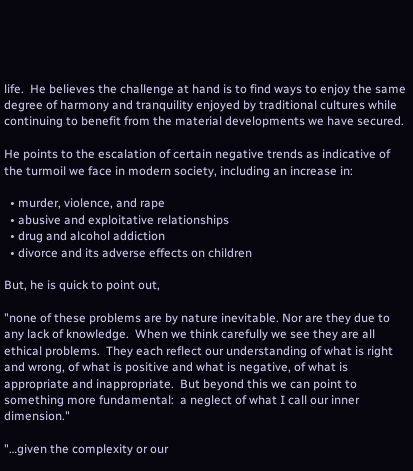life.  He believes the challenge at hand is to find ways to enjoy the same degree of harmony and tranquility enjoyed by traditional cultures while continuing to benefit from the material developments we have secured.

He points to the escalation of certain negative trends as indicative of the turmoil we face in modern society, including an increase in:

  • murder, violence, and rape
  • abusive and exploitative relationships
  • drug and alcohol addiction
  • divorce and its adverse effects on children

But, he is quick to point out,

"none of these problems are by nature inevitable. Nor are they due to any lack of knowledge.  When we think carefully we see they are all ethical problems.  They each reflect our understanding of what is right and wrong, of what is positive and what is negative, of what is appropriate and inappropriate.  But beyond this we can point to something more fundamental:  a neglect of what I call our inner dimension."

"…given the complexity or our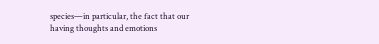species—in particular, the fact that our having thoughts and emotions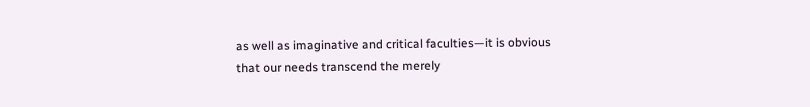as well as imaginative and critical faculties—it is obvious that our needs transcend the merely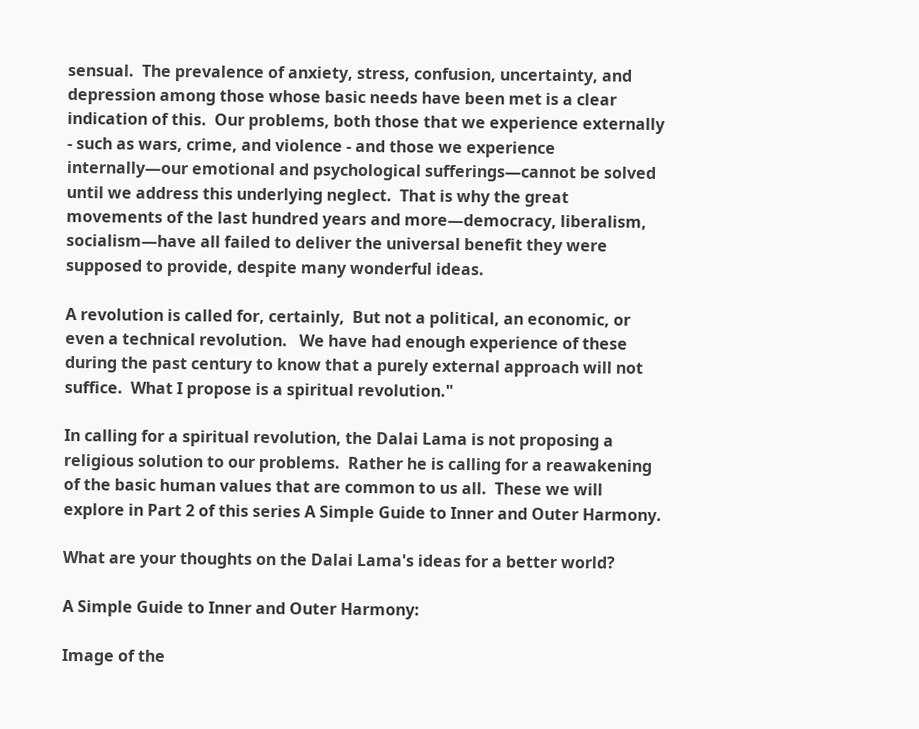sensual.  The prevalence of anxiety, stress, confusion, uncertainty, and depression among those whose basic needs have been met is a clear indication of this.  Our problems, both those that we experience externally - such as wars, crime, and violence - and those we experience internally—our emotional and psychological sufferings—cannot be solved until we address this underlying neglect.  That is why the great movements of the last hundred years and more—democracy, liberalism, socialism—have all failed to deliver the universal benefit they were supposed to provide, despite many wonderful ideas.

A revolution is called for, certainly,  But not a political, an economic, or even a technical revolution.   We have had enough experience of these during the past century to know that a purely external approach will not suffice.  What I propose is a spiritual revolution."

In calling for a spiritual revolution, the Dalai Lama is not proposing a religious solution to our problems.  Rather he is calling for a reawakening of the basic human values that are common to us all.  These we will explore in Part 2 of this series A Simple Guide to Inner and Outer Harmony.

What are your thoughts on the Dalai Lama's ideas for a better world?

A Simple Guide to Inner and Outer Harmony:

Image of the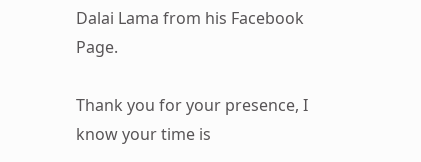Dalai Lama from his Facebook Page.

Thank you for your presence, I know your time is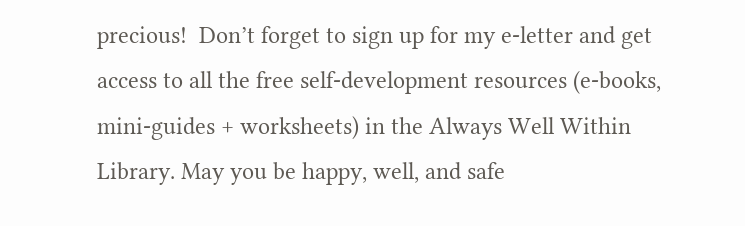precious!  Don’t forget to sign up for my e-letter and get access to all the free self-development resources (e-books, mini-guides + worksheets) in the Always Well Within Library. May you be happy, well, and safe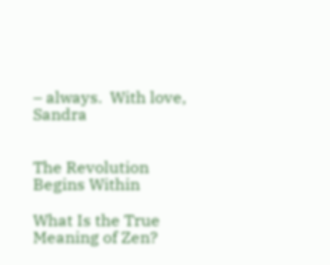– always.  With love, Sandra


The Revolution Begins Within

What Is the True Meaning of Zen?